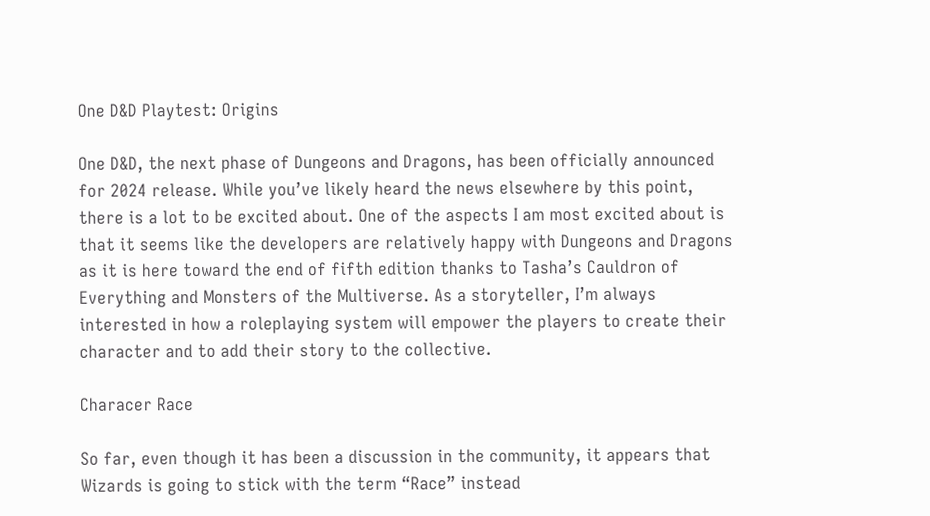One D&D Playtest: Origins

One D&D, the next phase of Dungeons and Dragons, has been officially announced for 2024 release. While you’ve likely heard the news elsewhere by this point, there is a lot to be excited about. One of the aspects I am most excited about is that it seems like the developers are relatively happy with Dungeons and Dragons as it is here toward the end of fifth edition thanks to Tasha’s Cauldron of Everything and Monsters of the Multiverse. As a storyteller, I’m always interested in how a roleplaying system will empower the players to create their character and to add their story to the collective.

Characer Race

So far, even though it has been a discussion in the community, it appears that Wizards is going to stick with the term “Race” instead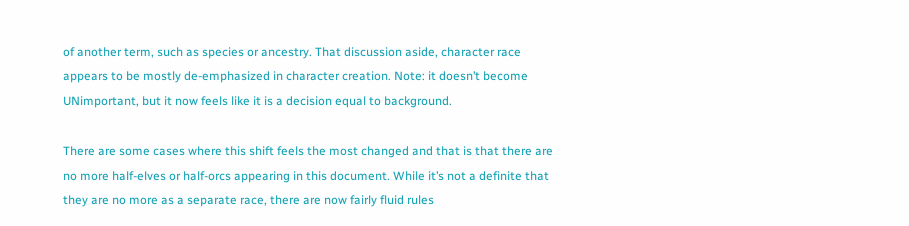of another term, such as species or ancestry. That discussion aside, character race appears to be mostly de-emphasized in character creation. Note: it doesn’t become UNimportant, but it now feels like it is a decision equal to background.

There are some cases where this shift feels the most changed and that is that there are no more half-elves or half-orcs appearing in this document. While it’s not a definite that they are no more as a separate race, there are now fairly fluid rules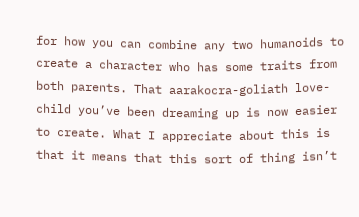for how you can combine any two humanoids to create a character who has some traits from both parents. That aarakocra-goliath love-child you’ve been dreaming up is now easier to create. What I appreciate about this is that it means that this sort of thing isn’t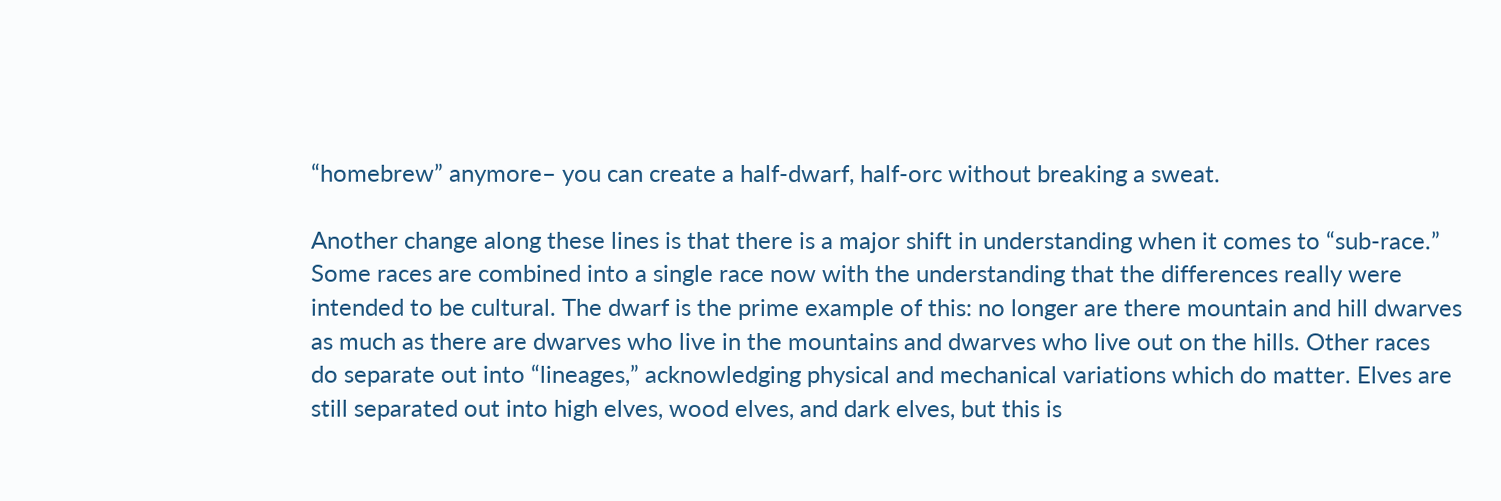“homebrew” anymore– you can create a half-dwarf, half-orc without breaking a sweat.

Another change along these lines is that there is a major shift in understanding when it comes to “sub-race.” Some races are combined into a single race now with the understanding that the differences really were intended to be cultural. The dwarf is the prime example of this: no longer are there mountain and hill dwarves as much as there are dwarves who live in the mountains and dwarves who live out on the hills. Other races do separate out into “lineages,” acknowledging physical and mechanical variations which do matter. Elves are still separated out into high elves, wood elves, and dark elves, but this is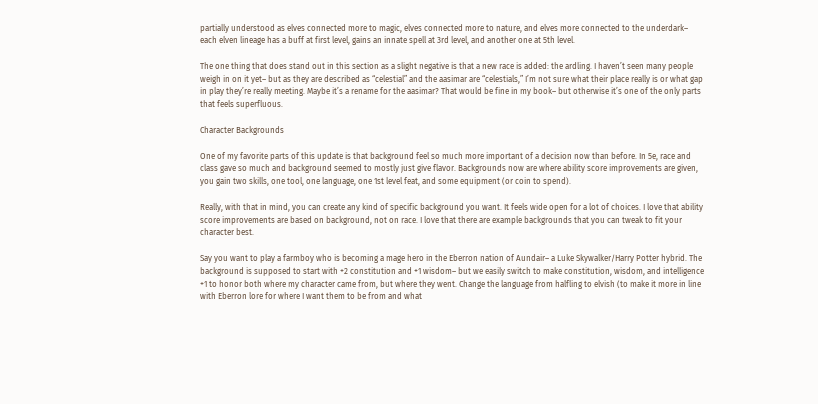partially understood as elves connected more to magic, elves connected more to nature, and elves more connected to the underdark– each elven lineage has a buff at first level, gains an innate spell at 3rd level, and another one at 5th level.

The one thing that does stand out in this section as a slight negative is that a new race is added: the ardling. I haven’t seen many people weigh in on it yet– but as they are described as “celestial” and the aasimar are “celestials,” I’m not sure what their place really is or what gap in play they’re really meeting. Maybe it’s a rename for the aasimar? That would be fine in my book– but otherwise it’s one of the only parts that feels superfluous.

Character Backgrounds

One of my favorite parts of this update is that background feel so much more important of a decision now than before. In 5e, race and class gave so much and background seemed to mostly just give flavor. Backgrounds now are where ability score improvements are given, you gain two skills, one tool, one language, one 1st level feat, and some equipment (or coin to spend).

Really, with that in mind, you can create any kind of specific background you want. It feels wide open for a lot of choices. I love that ability score improvements are based on background, not on race. I love that there are example backgrounds that you can tweak to fit your character best.

Say you want to play a farmboy who is becoming a mage hero in the Eberron nation of Aundair– a Luke Skywalker/Harry Potter hybrid. The background is supposed to start with +2 constitution and +1 wisdom– but we easily switch to make constitution, wisdom, and intelligence +1 to honor both where my character came from, but where they went. Change the language from halfling to elvish (to make it more in line with Eberron lore for where I want them to be from and what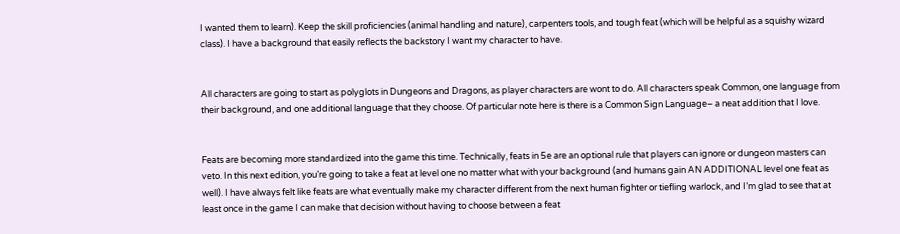I wanted them to learn). Keep the skill proficiencies (animal handling and nature), carpenters tools, and tough feat (which will be helpful as a squishy wizard class). I have a background that easily reflects the backstory I want my character to have.


All characters are going to start as polyglots in Dungeons and Dragons, as player characters are wont to do. All characters speak Common, one language from their background, and one additional language that they choose. Of particular note here is there is a Common Sign Language– a neat addition that I love.


Feats are becoming more standardized into the game this time. Technically, feats in 5e are an optional rule that players can ignore or dungeon masters can veto. In this next edition, you’re going to take a feat at level one no matter what with your background (and humans gain AN ADDITIONAL level one feat as well). I have always felt like feats are what eventually make my character different from the next human fighter or tiefling warlock, and I’m glad to see that at least once in the game I can make that decision without having to choose between a feat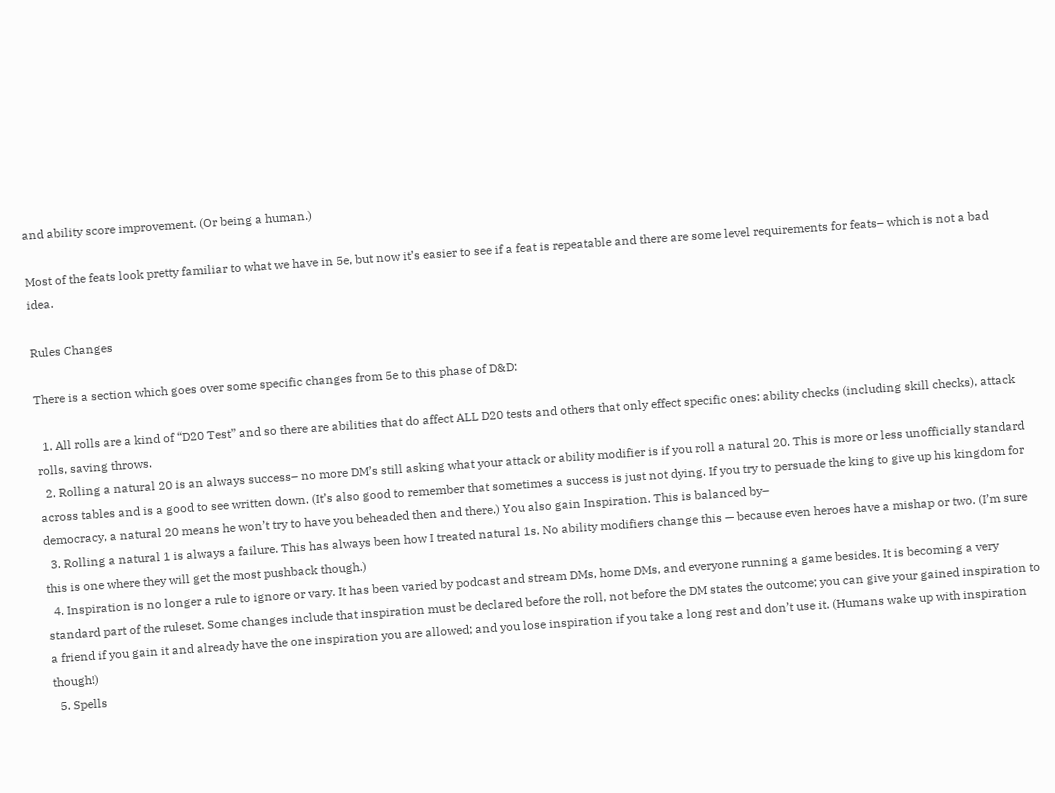and ability score improvement. (Or being a human.)

Most of the feats look pretty familiar to what we have in 5e, but now it’s easier to see if a feat is repeatable and there are some level requirements for feats– which is not a bad idea.

Rules Changes

There is a section which goes over some specific changes from 5e to this phase of D&D:

  1. All rolls are a kind of “D20 Test” and so there are abilities that do affect ALL D20 tests and others that only effect specific ones: ability checks (including skill checks), attack rolls, saving throws.
  2. Rolling a natural 20 is an always success– no more DM’s still asking what your attack or ability modifier is if you roll a natural 20. This is more or less unofficially standard across tables and is a good to see written down. (It’s also good to remember that sometimes a success is just not dying. If you try to persuade the king to give up his kingdom for democracy, a natural 20 means he won’t try to have you beheaded then and there.) You also gain Inspiration. This is balanced by–
  3. Rolling a natural 1 is always a failure. This has always been how I treated natural 1s. No ability modifiers change this — because even heroes have a mishap or two. (I’m sure this is one where they will get the most pushback though.)
  4. Inspiration is no longer a rule to ignore or vary. It has been varied by podcast and stream DMs, home DMs, and everyone running a game besides. It is becoming a very standard part of the ruleset. Some changes include that inspiration must be declared before the roll, not before the DM states the outcome; you can give your gained inspiration to a friend if you gain it and already have the one inspiration you are allowed; and you lose inspiration if you take a long rest and don’t use it. (Humans wake up with inspiration though!)
  5. Spells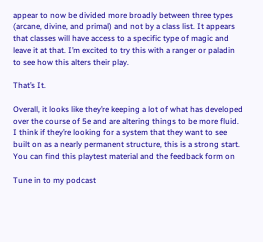appear to now be divided more broadly between three types (arcane, divine, and primal) and not by a class list. It appears that classes will have access to a specific type of magic and leave it at that. I’m excited to try this with a ranger or paladin to see how this alters their play.

That’s It.

Overall, it looks like they’re keeping a lot of what has developed over the course of 5e and are altering things to be more fluid. I think if they’re looking for a system that they want to see built on as a nearly permanent structure, this is a strong start. You can find this playtest material and the feedback form on

Tune in to my podcast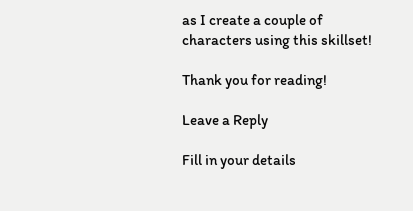as I create a couple of characters using this skillset!

Thank you for reading!

Leave a Reply

Fill in your details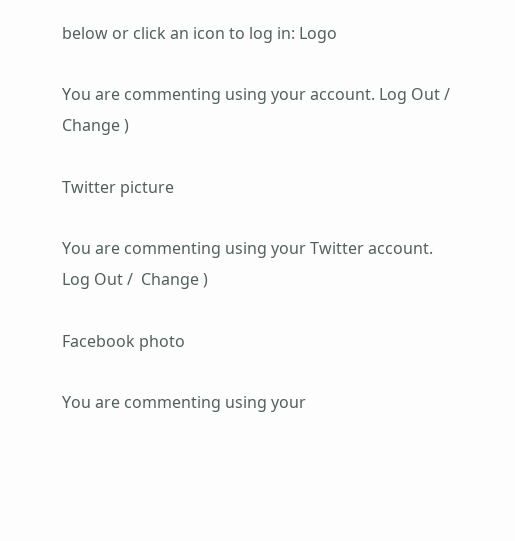below or click an icon to log in: Logo

You are commenting using your account. Log Out /  Change )

Twitter picture

You are commenting using your Twitter account. Log Out /  Change )

Facebook photo

You are commenting using your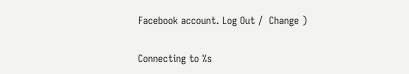Facebook account. Log Out /  Change )

Connecting to %s